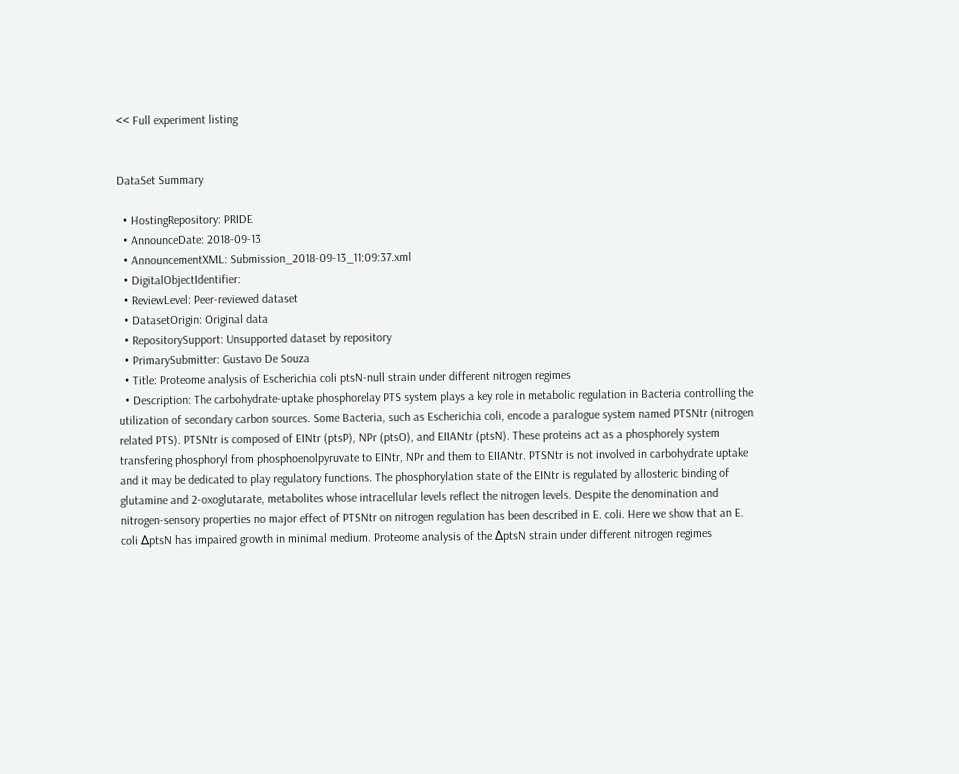<< Full experiment listing


DataSet Summary

  • HostingRepository: PRIDE
  • AnnounceDate: 2018-09-13
  • AnnouncementXML: Submission_2018-09-13_11:09:37.xml
  • DigitalObjectIdentifier:
  • ReviewLevel: Peer-reviewed dataset
  • DatasetOrigin: Original data
  • RepositorySupport: Unsupported dataset by repository
  • PrimarySubmitter: Gustavo De Souza
  • Title: Proteome analysis of Escherichia coli ptsN-null strain under different nitrogen regimes
  • Description: The carbohydrate-uptake phosphorelay PTS system plays a key role in metabolic regulation in Bacteria controlling the utilization of secondary carbon sources. Some Bacteria, such as Escherichia coli, encode a paralogue system named PTSNtr (nitrogen related PTS). PTSNtr is composed of EINtr (ptsP), NPr (ptsO), and EIIANtr (ptsN). These proteins act as a phosphorely system transfering phosphoryl from phosphoenolpyruvate to EINtr, NPr and them to EIIANtr. PTSNtr is not involved in carbohydrate uptake and it may be dedicated to play regulatory functions. The phosphorylation state of the EINtr is regulated by allosteric binding of glutamine and 2-oxoglutarate, metabolites whose intracellular levels reflect the nitrogen levels. Despite the denomination and nitrogen-sensory properties no major effect of PTSNtr on nitrogen regulation has been described in E. coli. Here we show that an E. coli ∆ptsN has impaired growth in minimal medium. Proteome analysis of the ∆ptsN strain under different nitrogen regimes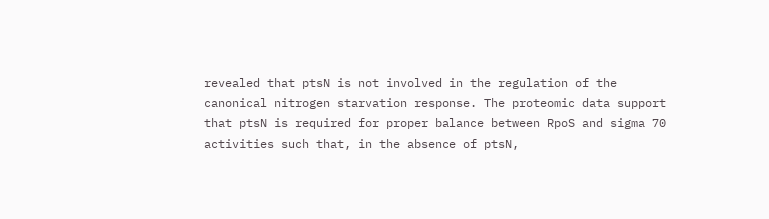revealed that ptsN is not involved in the regulation of the canonical nitrogen starvation response. The proteomic data support that ptsN is required for proper balance between RpoS and sigma 70 activities such that, in the absence of ptsN,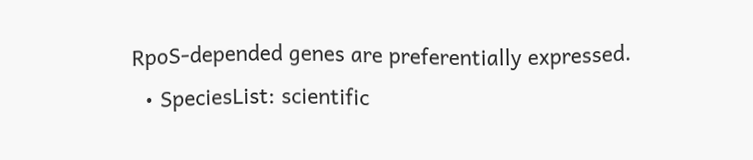RpoS-depended genes are preferentially expressed.
  • SpeciesList: scientific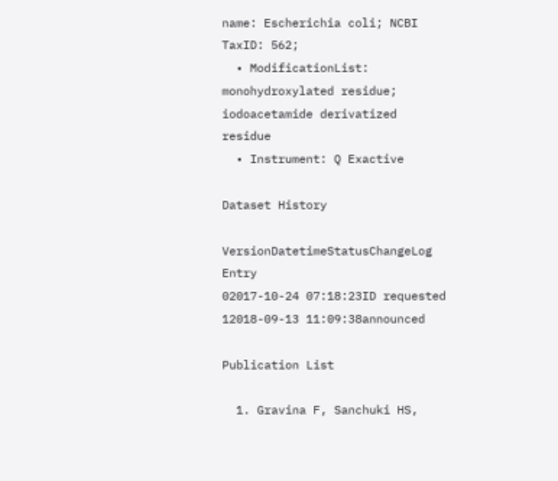name: Escherichia coli; NCBI TaxID: 562;
  • ModificationList: monohydroxylated residue; iodoacetamide derivatized residue
  • Instrument: Q Exactive

Dataset History

VersionDatetimeStatusChangeLog Entry
02017-10-24 07:18:23ID requested
12018-09-13 11:09:38announced

Publication List

  1. Gravina F, Sanchuki HS,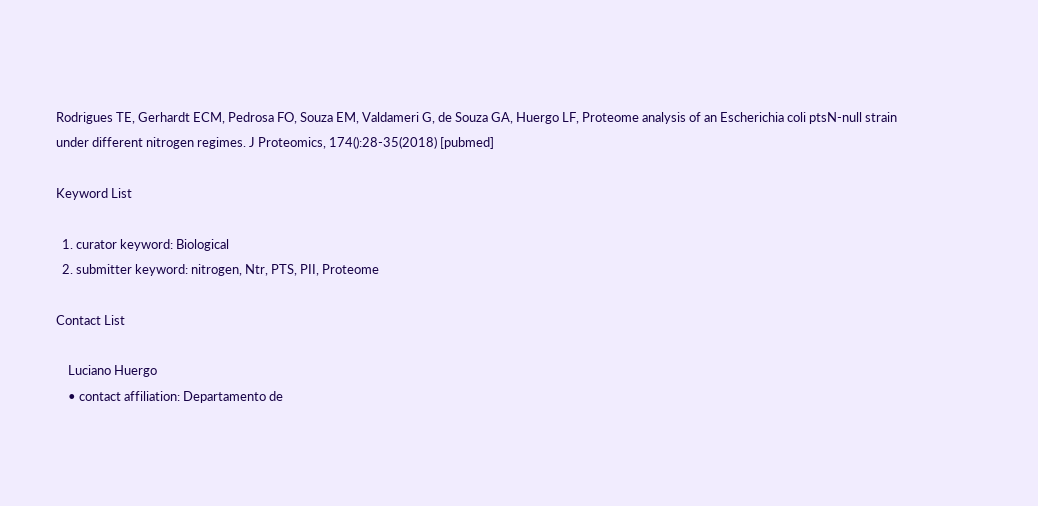Rodrigues TE, Gerhardt ECM, Pedrosa FO, Souza EM, Valdameri G, de Souza GA, Huergo LF, Proteome analysis of an Escherichia coli ptsN-null strain under different nitrogen regimes. J Proteomics, 174():28-35(2018) [pubmed]

Keyword List

  1. curator keyword: Biological
  2. submitter keyword: nitrogen, Ntr, PTS, PII, Proteome

Contact List

    Luciano Huergo
    • contact affiliation: Departamento de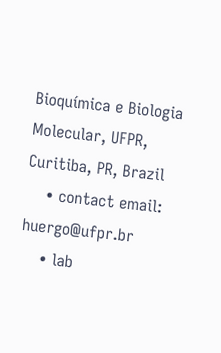Bioquímica e Biologia Molecular, UFPR, Curitiba, PR, Brazil
    • contact email: huergo@ufpr.br
    • lab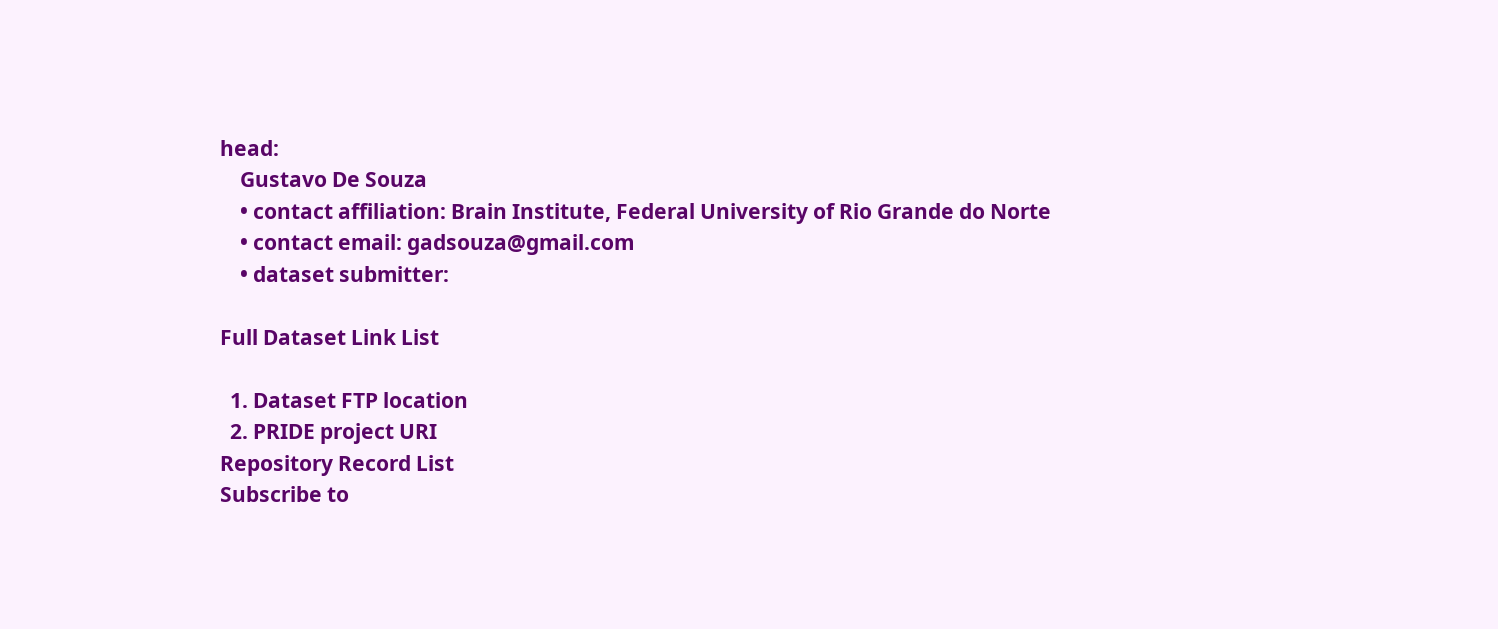head:
    Gustavo De Souza
    • contact affiliation: Brain Institute, Federal University of Rio Grande do Norte
    • contact email: gadsouza@gmail.com
    • dataset submitter:

Full Dataset Link List

  1. Dataset FTP location
  2. PRIDE project URI
Repository Record List
Subscribe to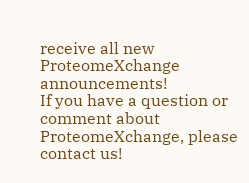receive all new ProteomeXchange announcements!
If you have a question or comment about ProteomeXchange, please contact us!